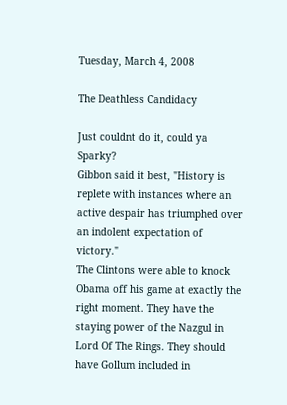Tuesday, March 4, 2008

The Deathless Candidacy

Just couldnt do it, could ya Sparky?
Gibbon said it best, "History is replete with instances where an active despair has triumphed over an indolent expectation of victory."
The Clintons were able to knock Obama off his game at exactly the right moment. They have the staying power of the Nazgul in Lord Of The Rings. They should have Gollum included in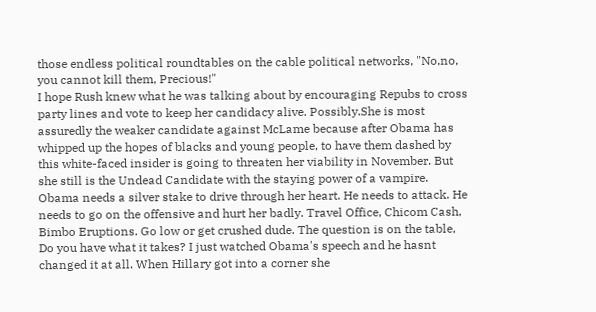those endless political roundtables on the cable political networks, "No,no, you cannot kill them, Precious!"
I hope Rush knew what he was talking about by encouraging Repubs to cross party lines and vote to keep her candidacy alive. Possibly.She is most assuredly the weaker candidate against McLame because after Obama has whipped up the hopes of blacks and young people, to have them dashed by this white-faced insider is going to threaten her viability in November. But she still is the Undead Candidate with the staying power of a vampire. Obama needs a silver stake to drive through her heart. He needs to attack. He needs to go on the offensive and hurt her badly. Travel Office, Chicom Cash, Bimbo Eruptions. Go low or get crushed dude. The question is on the table, Do you have what it takes? I just watched Obama's speech and he hasnt changed it at all. When Hillary got into a corner she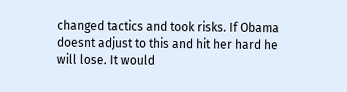changed tactics and took risks. If Obama doesnt adjust to this and hit her hard he will lose. It would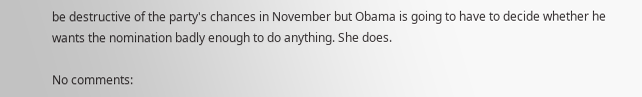be destructive of the party's chances in November but Obama is going to have to decide whether he wants the nomination badly enough to do anything. She does.

No comments: